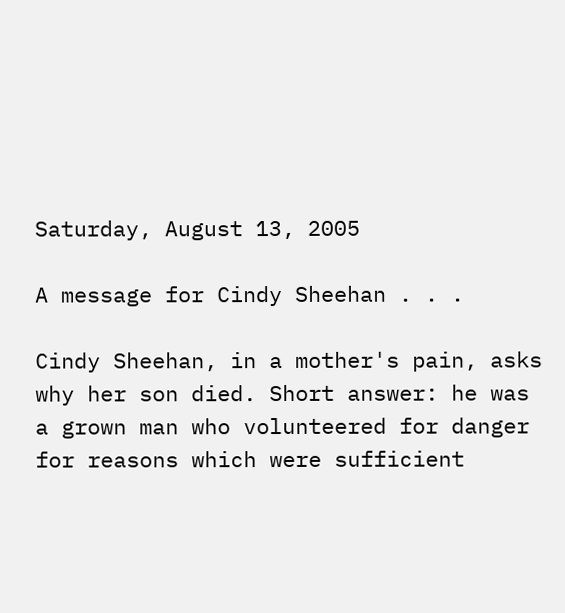Saturday, August 13, 2005

A message for Cindy Sheehan . . .

Cindy Sheehan, in a mother's pain, asks why her son died. Short answer: he was a grown man who volunteered for danger for reasons which were sufficient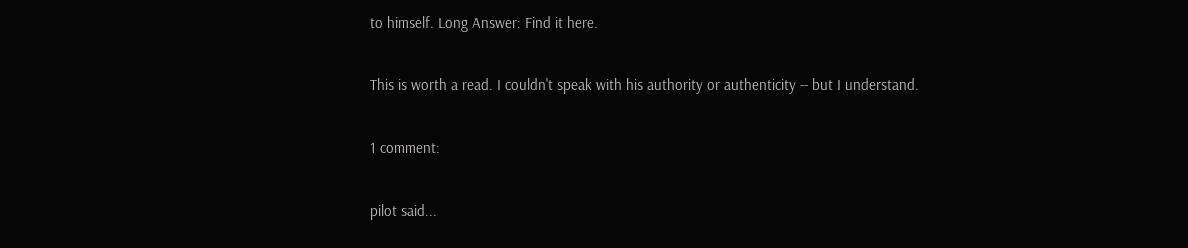to himself. Long Answer: Find it here.

This is worth a read. I couldn't speak with his authority or authenticity -- but I understand.

1 comment:

pilot said...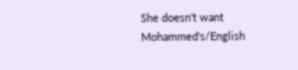She doesn't want Mohammed's/English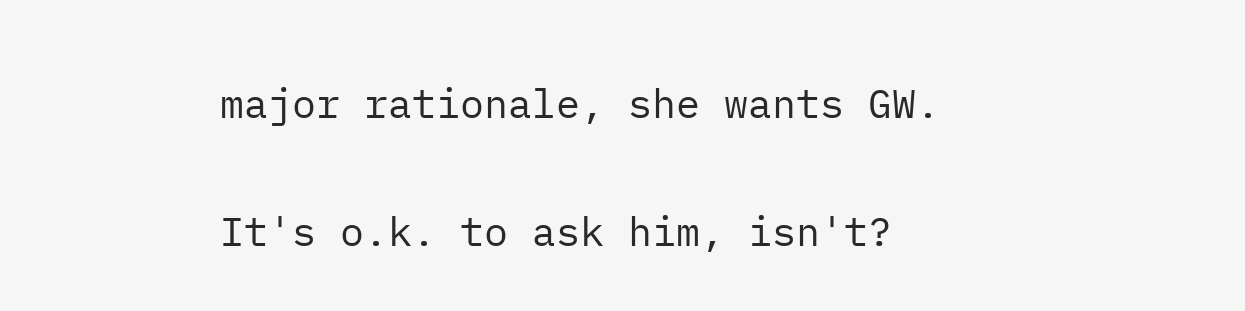major rationale, she wants GW.

It's o.k. to ask him, isn't?